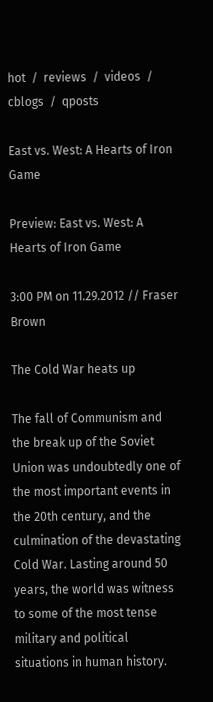hot  /  reviews  /  videos  /  cblogs  /  qposts

East vs. West: A Hearts of Iron Game

Preview: East vs. West: A Hearts of Iron Game

3:00 PM on 11.29.2012 // Fraser Brown

The Cold War heats up

The fall of Communism and the break up of the Soviet Union was undoubtedly one of the most important events in the 20th century, and the culmination of the devastating Cold War. Lasting around 50 years, the world was witness to some of the most tense military and political situations in human history.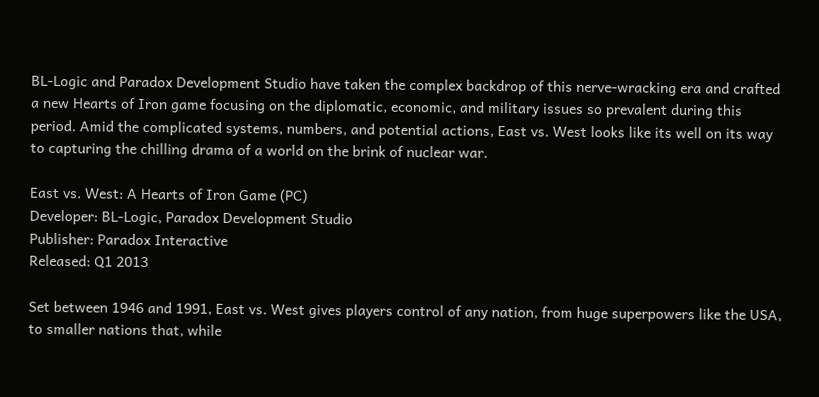BL-Logic and Paradox Development Studio have taken the complex backdrop of this nerve-wracking era and crafted a new Hearts of Iron game focusing on the diplomatic, economic, and military issues so prevalent during this period. Amid the complicated systems, numbers, and potential actions, East vs. West looks like its well on its way to capturing the chilling drama of a world on the brink of nuclear war.

East vs. West: A Hearts of Iron Game (PC)
Developer: BL-Logic, Paradox Development Studio
Publisher: Paradox Interactive
Released: Q1 2013

Set between 1946 and 1991, East vs. West gives players control of any nation, from huge superpowers like the USA, to smaller nations that, while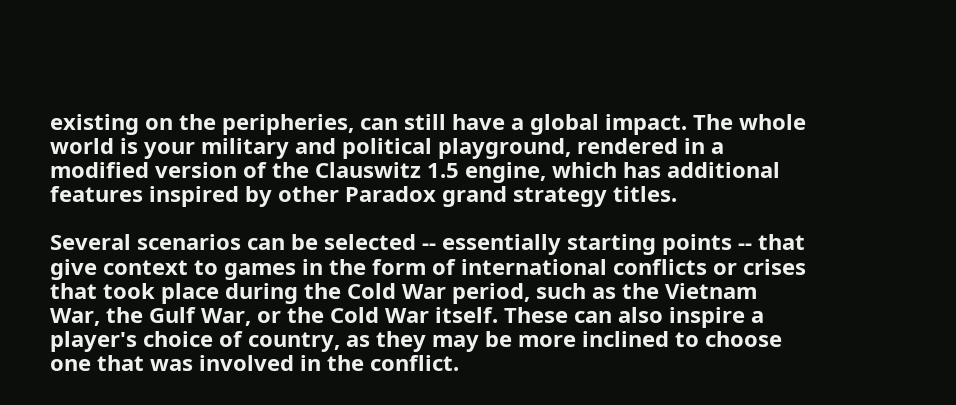existing on the peripheries, can still have a global impact. The whole world is your military and political playground, rendered in a modified version of the Clauswitz 1.5 engine, which has additional features inspired by other Paradox grand strategy titles.

Several scenarios can be selected -- essentially starting points -- that give context to games in the form of international conflicts or crises that took place during the Cold War period, such as the Vietnam War, the Gulf War, or the Cold War itself. These can also inspire a player's choice of country, as they may be more inclined to choose one that was involved in the conflict.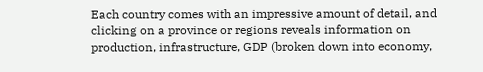Each country comes with an impressive amount of detail, and clicking on a province or regions reveals information on production, infrastructure, GDP (broken down into economy,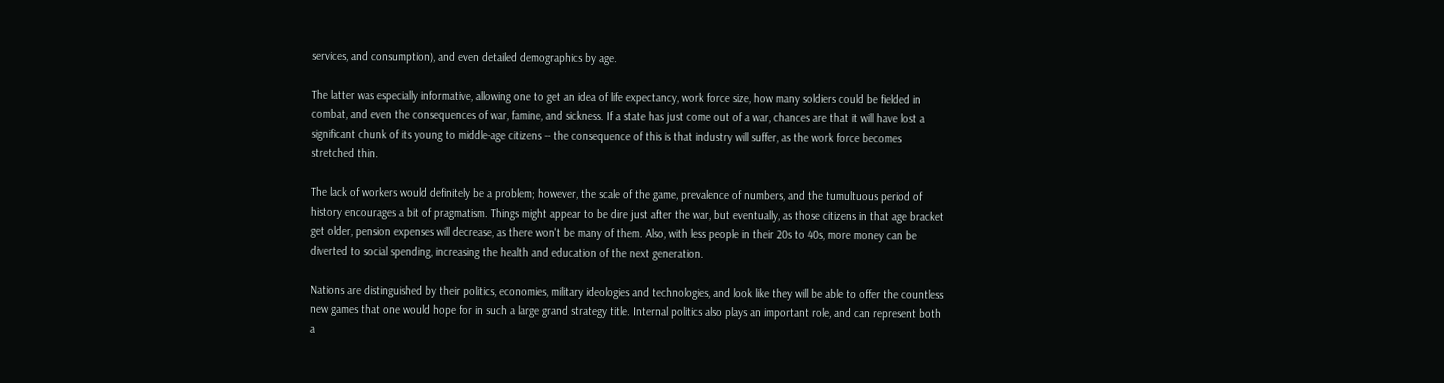services, and consumption), and even detailed demographics by age.

The latter was especially informative, allowing one to get an idea of life expectancy, work force size, how many soldiers could be fielded in combat, and even the consequences of war, famine, and sickness. If a state has just come out of a war, chances are that it will have lost a significant chunk of its young to middle-age citizens -- the consequence of this is that industry will suffer, as the work force becomes stretched thin.

The lack of workers would definitely be a problem; however, the scale of the game, prevalence of numbers, and the tumultuous period of history encourages a bit of pragmatism. Things might appear to be dire just after the war, but eventually, as those citizens in that age bracket get older, pension expenses will decrease, as there won't be many of them. Also, with less people in their 20s to 40s, more money can be diverted to social spending, increasing the health and education of the next generation.

Nations are distinguished by their politics, economies, military ideologies and technologies, and look like they will be able to offer the countless new games that one would hope for in such a large grand strategy title. Internal politics also plays an important role, and can represent both a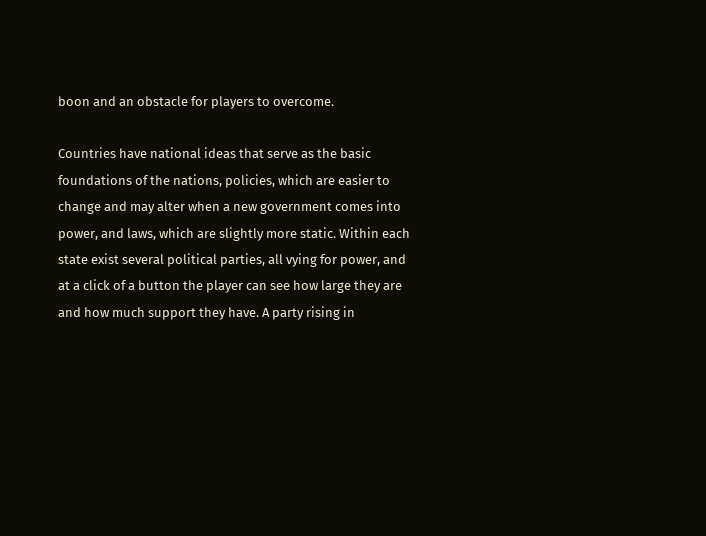boon and an obstacle for players to overcome.

Countries have national ideas that serve as the basic foundations of the nations, policies, which are easier to change and may alter when a new government comes into power, and laws, which are slightly more static. Within each state exist several political parties, all vying for power, and at a click of a button the player can see how large they are and how much support they have. A party rising in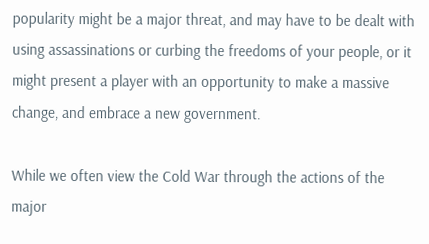popularity might be a major threat, and may have to be dealt with using assassinations or curbing the freedoms of your people, or it might present a player with an opportunity to make a massive change, and embrace a new government.

While we often view the Cold War through the actions of the major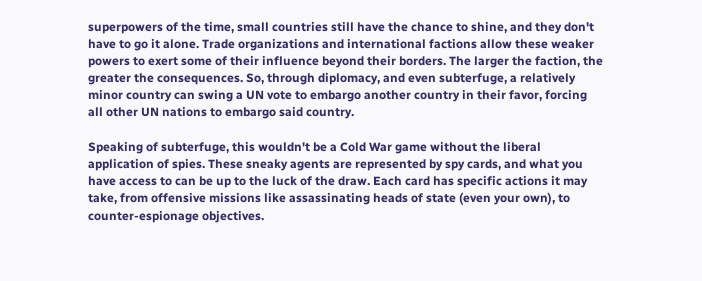superpowers of the time, small countries still have the chance to shine, and they don't have to go it alone. Trade organizations and international factions allow these weaker powers to exert some of their influence beyond their borders. The larger the faction, the greater the consequences. So, through diplomacy, and even subterfuge, a relatively minor country can swing a UN vote to embargo another country in their favor, forcing all other UN nations to embargo said country.

Speaking of subterfuge, this wouldn't be a Cold War game without the liberal application of spies. These sneaky agents are represented by spy cards, and what you have access to can be up to the luck of the draw. Each card has specific actions it may take, from offensive missions like assassinating heads of state (even your own), to counter-espionage objectives.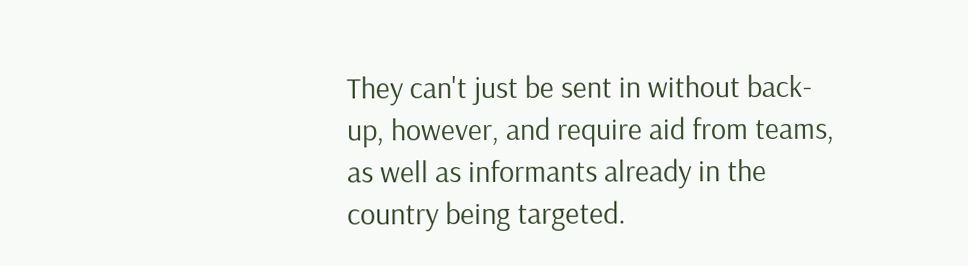They can't just be sent in without back-up, however, and require aid from teams, as well as informants already in the country being targeted.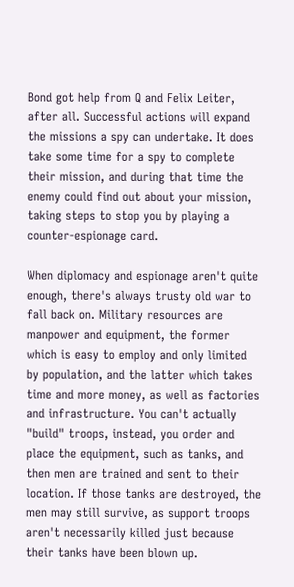Bond got help from Q and Felix Leiter, after all. Successful actions will expand the missions a spy can undertake. It does take some time for a spy to complete their mission, and during that time the enemy could find out about your mission, taking steps to stop you by playing a counter-espionage card.

When diplomacy and espionage aren't quite enough, there's always trusty old war to fall back on. Military resources are manpower and equipment, the former which is easy to employ and only limited by population, and the latter which takes time and more money, as well as factories and infrastructure. You can't actually "build" troops, instead, you order and place the equipment, such as tanks, and then men are trained and sent to their location. If those tanks are destroyed, the men may still survive, as support troops aren't necessarily killed just because their tanks have been blown up.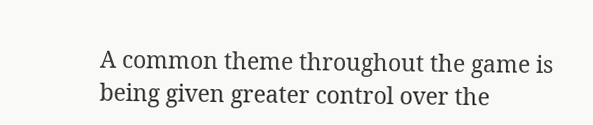A common theme throughout the game is being given greater control over the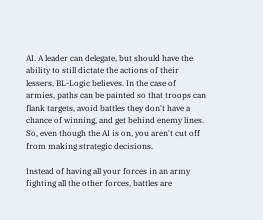AI. A leader can delegate, but should have the ability to still dictate the actions of their lessers, BL-Logic believes. In the case of armies, paths can be painted so that troops can flank targets, avoid battles they don't have a chance of winning, and get behind enemy lines. So, even though the AI is on, you aren't cut off from making strategic decisions.

Instead of having all your forces in an army fighting all the other forces, battles are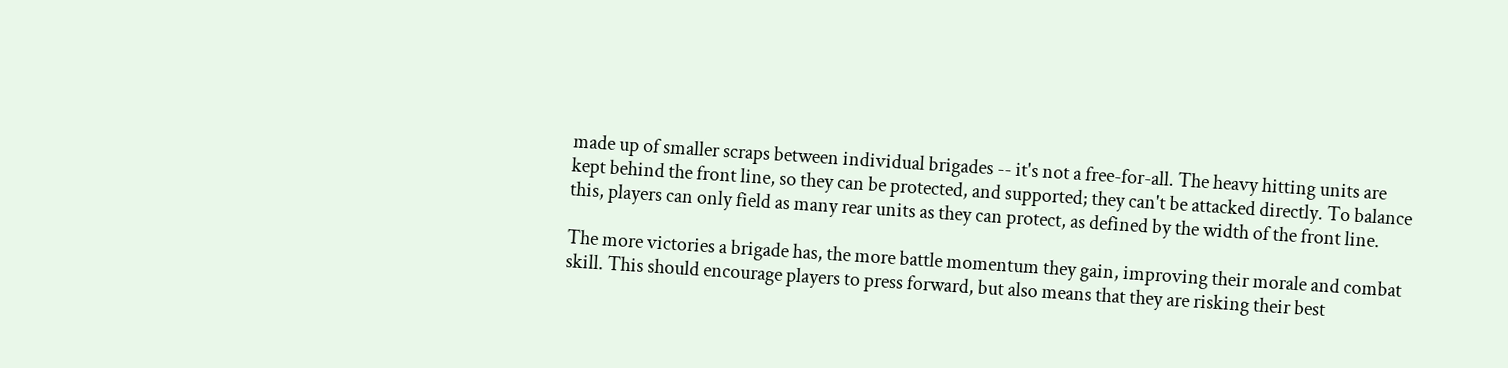made up of smaller scraps between individual brigades -- it's not a free-for-all. The heavy hitting units are kept behind the front line, so they can be protected, and supported; they can't be attacked directly. To balance this, players can only field as many rear units as they can protect, as defined by the width of the front line.

The more victories a brigade has, the more battle momentum they gain, improving their morale and combat skill. This should encourage players to press forward, but also means that they are risking their best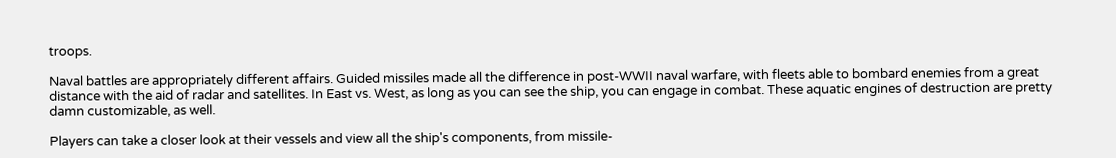troops.

Naval battles are appropriately different affairs. Guided missiles made all the difference in post-WWII naval warfare, with fleets able to bombard enemies from a great distance with the aid of radar and satellites. In East vs. West, as long as you can see the ship, you can engage in combat. These aquatic engines of destruction are pretty damn customizable, as well.

Players can take a closer look at their vessels and view all the ship's components, from missile-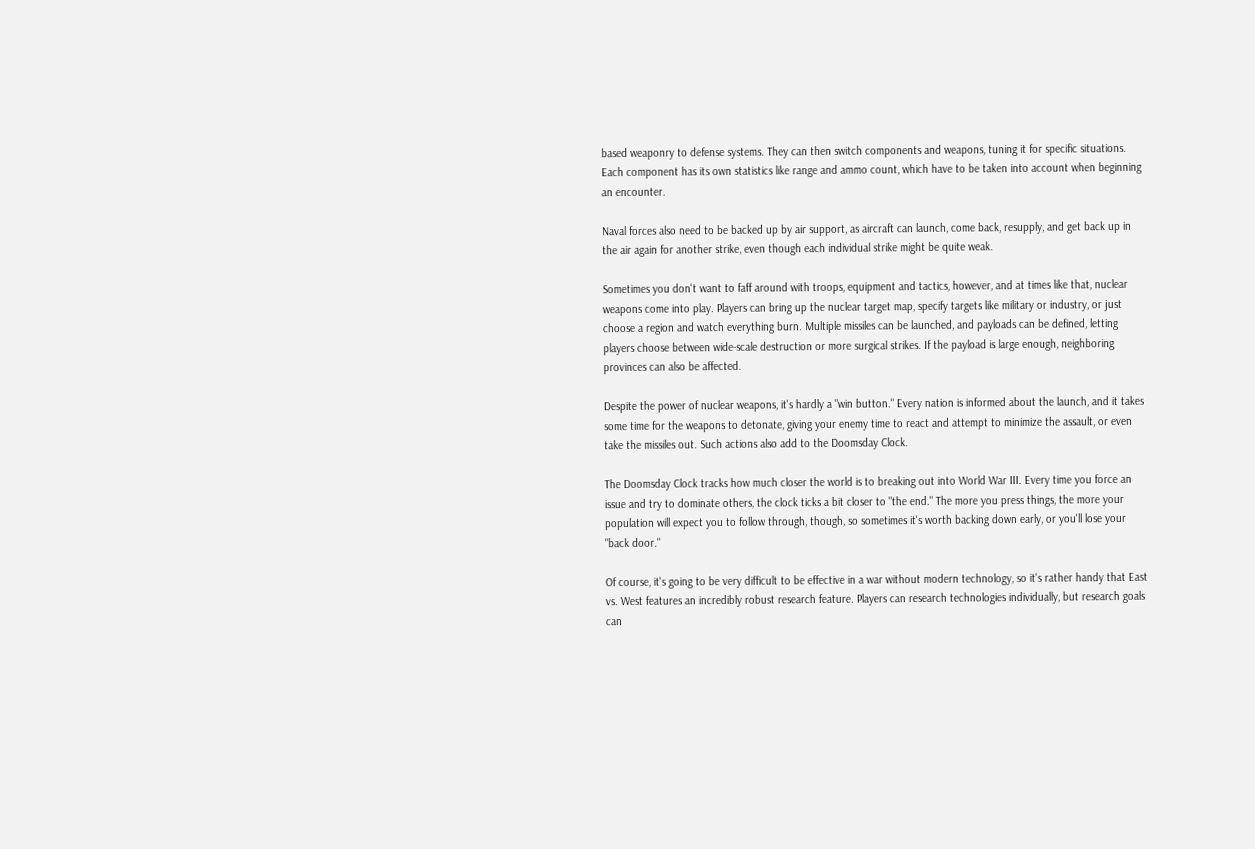based weaponry to defense systems. They can then switch components and weapons, tuning it for specific situations. Each component has its own statistics like range and ammo count, which have to be taken into account when beginning an encounter.

Naval forces also need to be backed up by air support, as aircraft can launch, come back, resupply, and get back up in the air again for another strike, even though each individual strike might be quite weak.

Sometimes you don't want to faff around with troops, equipment and tactics, however, and at times like that, nuclear weapons come into play. Players can bring up the nuclear target map, specify targets like military or industry, or just choose a region and watch everything burn. Multiple missiles can be launched, and payloads can be defined, letting players choose between wide-scale destruction or more surgical strikes. If the payload is large enough, neighboring provinces can also be affected.

Despite the power of nuclear weapons, it's hardly a "win button." Every nation is informed about the launch, and it takes some time for the weapons to detonate, giving your enemy time to react and attempt to minimize the assault, or even take the missiles out. Such actions also add to the Doomsday Clock.

The Doomsday Clock tracks how much closer the world is to breaking out into World War III. Every time you force an issue and try to dominate others, the clock ticks a bit closer to "the end." The more you press things, the more your population will expect you to follow through, though, so sometimes it's worth backing down early, or you'll lose your "back door."

Of course, it's going to be very difficult to be effective in a war without modern technology, so it's rather handy that East vs. West features an incredibly robust research feature. Players can research technologies individually, but research goals can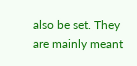also be set. They are mainly meant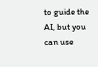to guide the AI, but you can use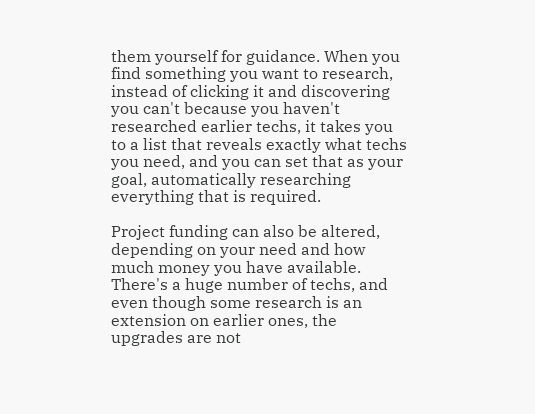them yourself for guidance. When you find something you want to research, instead of clicking it and discovering you can't because you haven't researched earlier techs, it takes you to a list that reveals exactly what techs you need, and you can set that as your goal, automatically researching everything that is required.

Project funding can also be altered, depending on your need and how much money you have available. There's a huge number of techs, and even though some research is an extension on earlier ones, the upgrades are not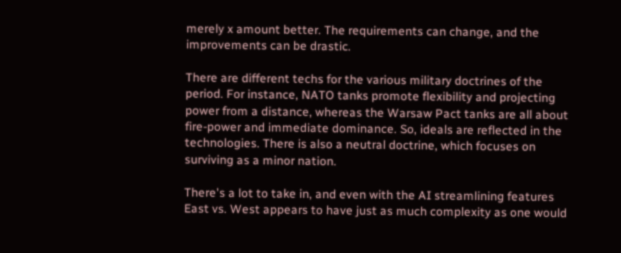merely x amount better. The requirements can change, and the improvements can be drastic.

There are different techs for the various military doctrines of the period. For instance, NATO tanks promote flexibility and projecting power from a distance, whereas the Warsaw Pact tanks are all about fire-power and immediate dominance. So, ideals are reflected in the technologies. There is also a neutral doctrine, which focuses on surviving as a minor nation.

There's a lot to take in, and even with the AI streamlining features East vs. West appears to have just as much complexity as one would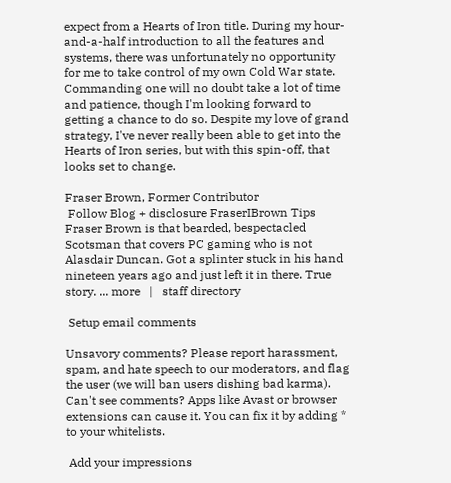expect from a Hearts of Iron title. During my hour-and-a-half introduction to all the features and systems, there was unfortunately no opportunity for me to take control of my own Cold War state. Commanding one will no doubt take a lot of time and patience, though I'm looking forward to getting a chance to do so. Despite my love of grand strategy, I've never really been able to get into the Hearts of Iron series, but with this spin-off, that looks set to change.

Fraser Brown, Former Contributor
 Follow Blog + disclosure FraserIBrown Tips
Fraser Brown is that bearded, bespectacled Scotsman that covers PC gaming who is not Alasdair Duncan. Got a splinter stuck in his hand nineteen years ago and just left it in there. True story. ... more   |   staff directory

 Setup email comments

Unsavory comments? Please report harassment, spam, and hate speech to our moderators, and flag the user (we will ban users dishing bad karma). Can't see comments? Apps like Avast or browser extensions can cause it. You can fix it by adding * to your whitelists.

 Add your impressions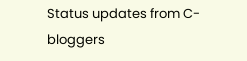Status updates from C-bloggers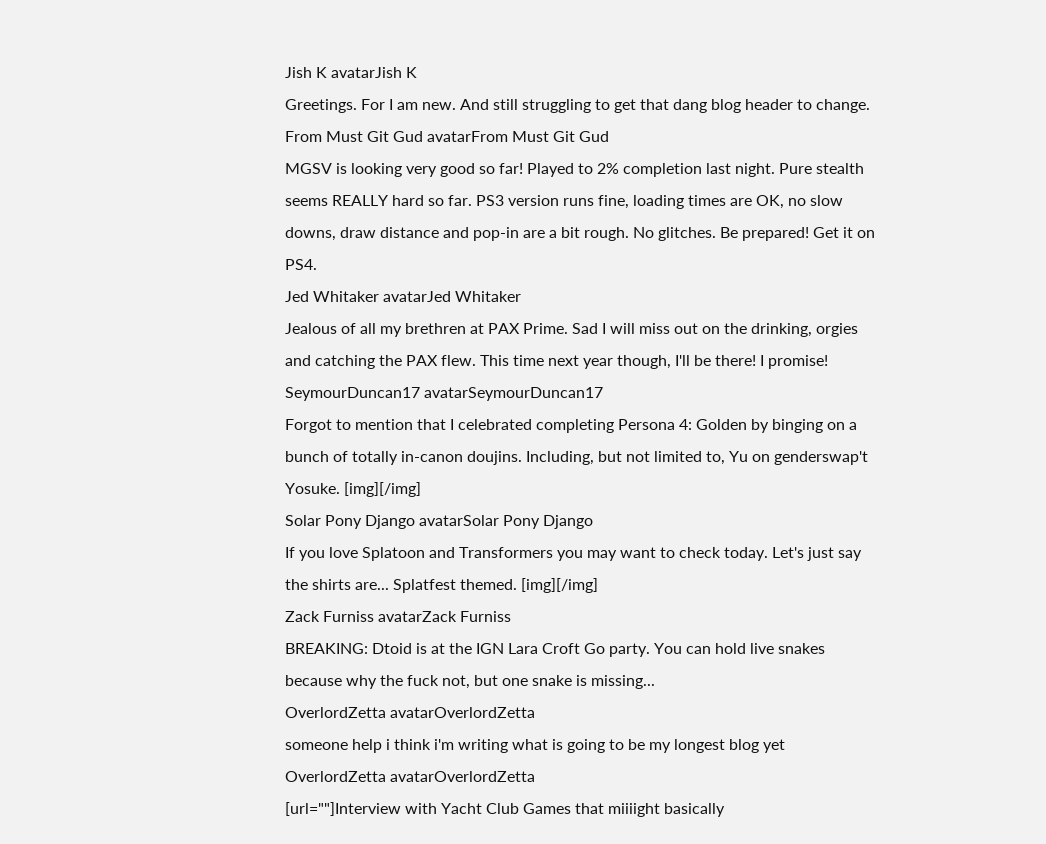Jish K avatarJish K
Greetings. For I am new. And still struggling to get that dang blog header to change.
From Must Git Gud avatarFrom Must Git Gud
MGSV is looking very good so far! Played to 2% completion last night. Pure stealth seems REALLY hard so far. PS3 version runs fine, loading times are OK, no slow downs, draw distance and pop-in are a bit rough. No glitches. Be prepared! Get it on PS4.
Jed Whitaker avatarJed Whitaker
Jealous of all my brethren at PAX Prime. Sad I will miss out on the drinking, orgies and catching the PAX flew. This time next year though, I'll be there! I promise!
SeymourDuncan17 avatarSeymourDuncan17
Forgot to mention that I celebrated completing Persona 4: Golden by binging on a bunch of totally in-canon doujins. Including, but not limited to, Yu on genderswap't Yosuke. [img][/img]
Solar Pony Django avatarSolar Pony Django
If you love Splatoon and Transformers you may want to check today. Let's just say the shirts are... Splatfest themed. [img][/img]
Zack Furniss avatarZack Furniss
BREAKING: Dtoid is at the IGN Lara Croft Go party. You can hold live snakes because why the fuck not, but one snake is missing...
OverlordZetta avatarOverlordZetta
someone help i think i'm writing what is going to be my longest blog yet
OverlordZetta avatarOverlordZetta
[url=""]Interview with Yacht Club Games that miiiight basically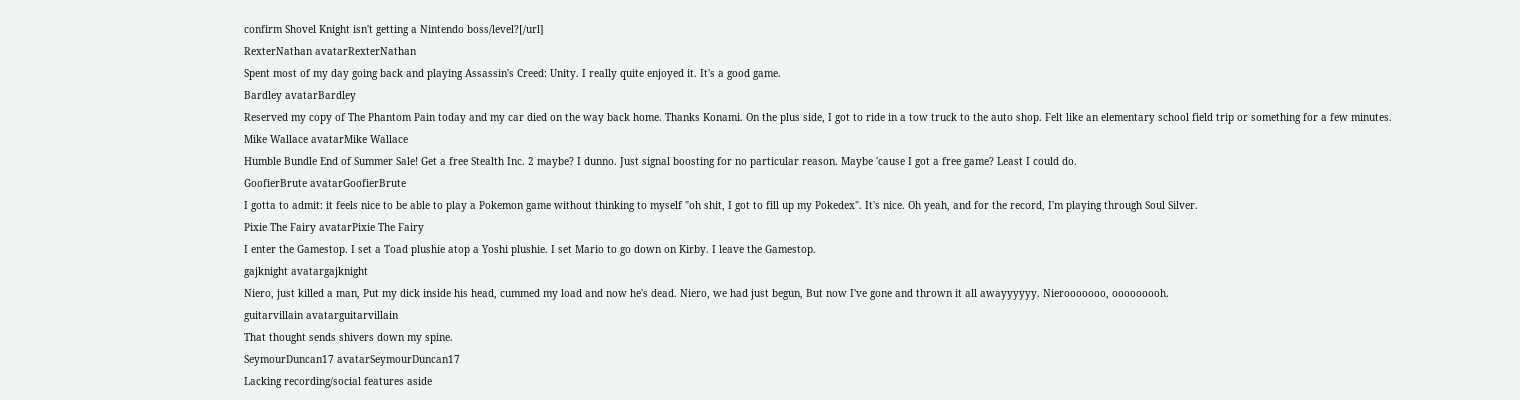confirm Shovel Knight isn't getting a Nintendo boss/level?[/url]
RexterNathan avatarRexterNathan
Spent most of my day going back and playing Assassin's Creed: Unity. I really quite enjoyed it. It's a good game.
Bardley avatarBardley
Reserved my copy of The Phantom Pain today and my car died on the way back home. Thanks Konami. On the plus side, I got to ride in a tow truck to the auto shop. Felt like an elementary school field trip or something for a few minutes.
Mike Wallace avatarMike Wallace
Humble Bundle End of Summer Sale! Get a free Stealth Inc. 2 maybe? I dunno. Just signal boosting for no particular reason. Maybe 'cause I got a free game? Least I could do.
GoofierBrute avatarGoofierBrute
I gotta to admit: it feels nice to be able to play a Pokemon game without thinking to myself "oh shit, I got to fill up my Pokedex". It's nice. Oh yeah, and for the record, I'm playing through Soul Silver.
Pixie The Fairy avatarPixie The Fairy
I enter the Gamestop. I set a Toad plushie atop a Yoshi plushie. I set Mario to go down on Kirby. I leave the Gamestop.
gajknight avatargajknight
Niero, just killed a man, Put my dick inside his head, cummed my load and now he's dead. Niero, we had just begun, But now I've gone and thrown it all awayyyyyy. Nierooooooo, ooooooooh.
guitarvillain avatarguitarvillain
That thought sends shivers down my spine.
SeymourDuncan17 avatarSeymourDuncan17
Lacking recording/social features aside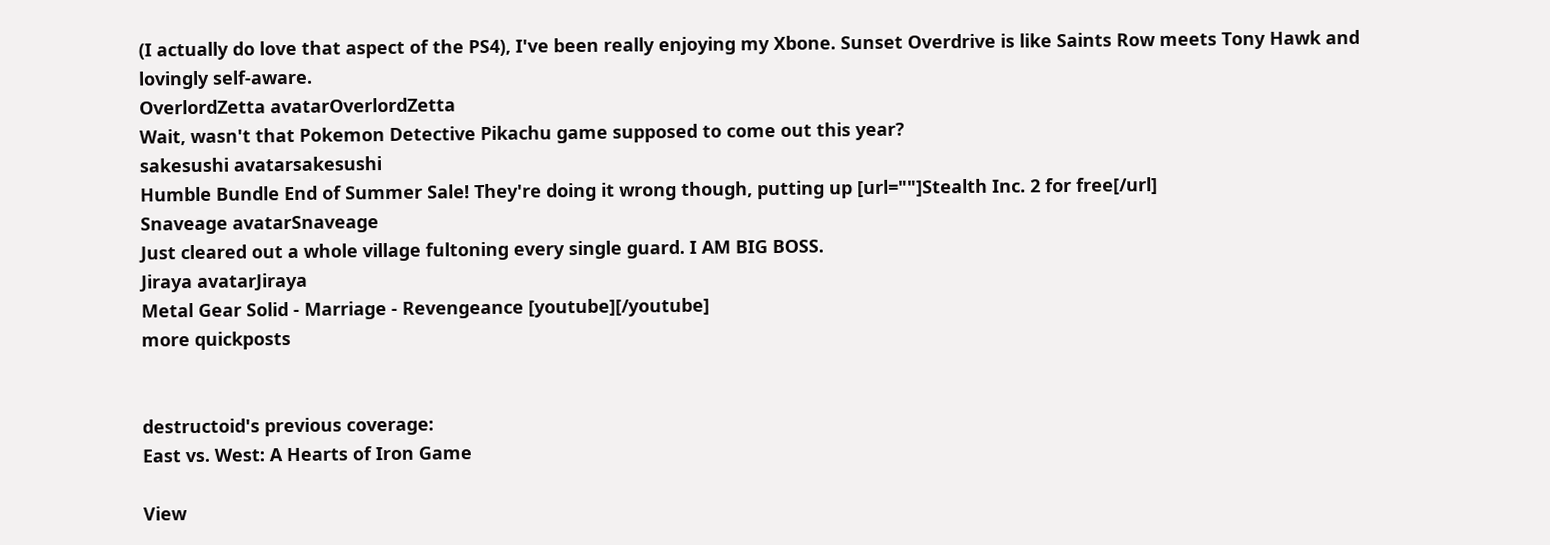(I actually do love that aspect of the PS4), I've been really enjoying my Xbone. Sunset Overdrive is like Saints Row meets Tony Hawk and lovingly self-aware.
OverlordZetta avatarOverlordZetta
Wait, wasn't that Pokemon Detective Pikachu game supposed to come out this year?
sakesushi avatarsakesushi
Humble Bundle End of Summer Sale! They're doing it wrong though, putting up [url=""]Stealth Inc. 2 for free[/url]
Snaveage avatarSnaveage
Just cleared out a whole village fultoning every single guard. I AM BIG BOSS.
Jiraya avatarJiraya
Metal Gear Solid - Marriage - Revengeance [youtube][/youtube]
more quickposts


destructoid's previous coverage:
East vs. West: A Hearts of Iron Game

View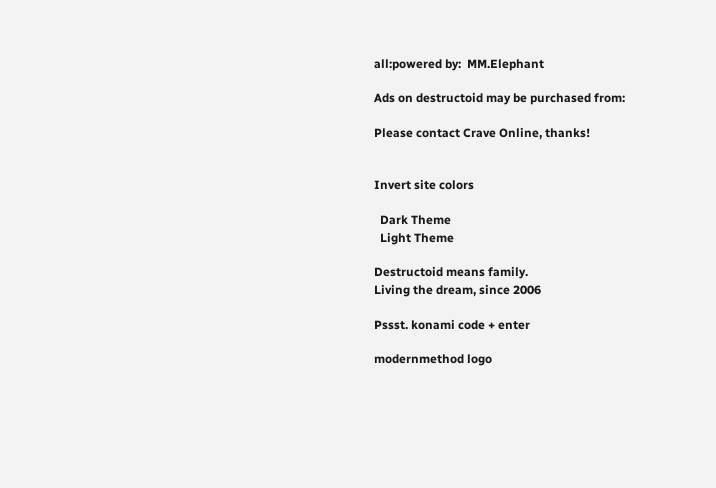all:powered by:  MM.Elephant

Ads on destructoid may be purchased from:

Please contact Crave Online, thanks!


Invert site colors

  Dark Theme
  Light Theme

Destructoid means family.
Living the dream, since 2006

Pssst. konami code + enter

modernmethod logo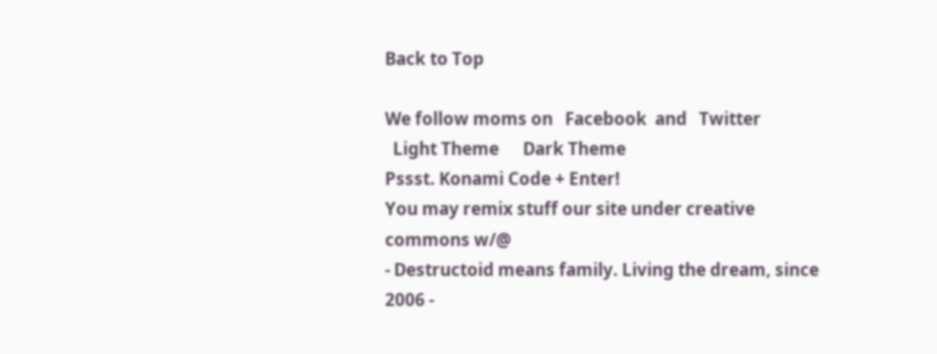Back to Top

We follow moms on   Facebook  and   Twitter
  Light Theme      Dark Theme
Pssst. Konami Code + Enter!
You may remix stuff our site under creative commons w/@
- Destructoid means family. Living the dream, since 2006 -